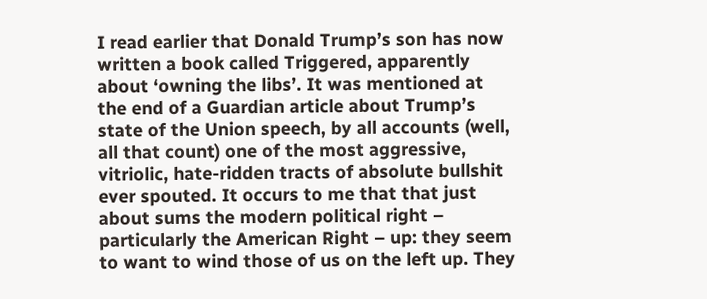I read earlier that Donald Trump’s son has now written a book called Triggered, apparently about ‘owning the libs’. It was mentioned at the end of a Guardian article about Trump’s state of the Union speech, by all accounts (well, all that count) one of the most aggressive, vitriolic, hate-ridden tracts of absolute bullshit ever spouted. It occurs to me that that just about sums the modern political right – particularly the American Right – up: they seem to want to wind those of us on the left up. They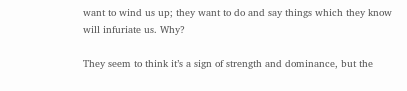want to wind us up; they want to do and say things which they know will infuriate us. Why?

They seem to think it’s a sign of strength and dominance, but the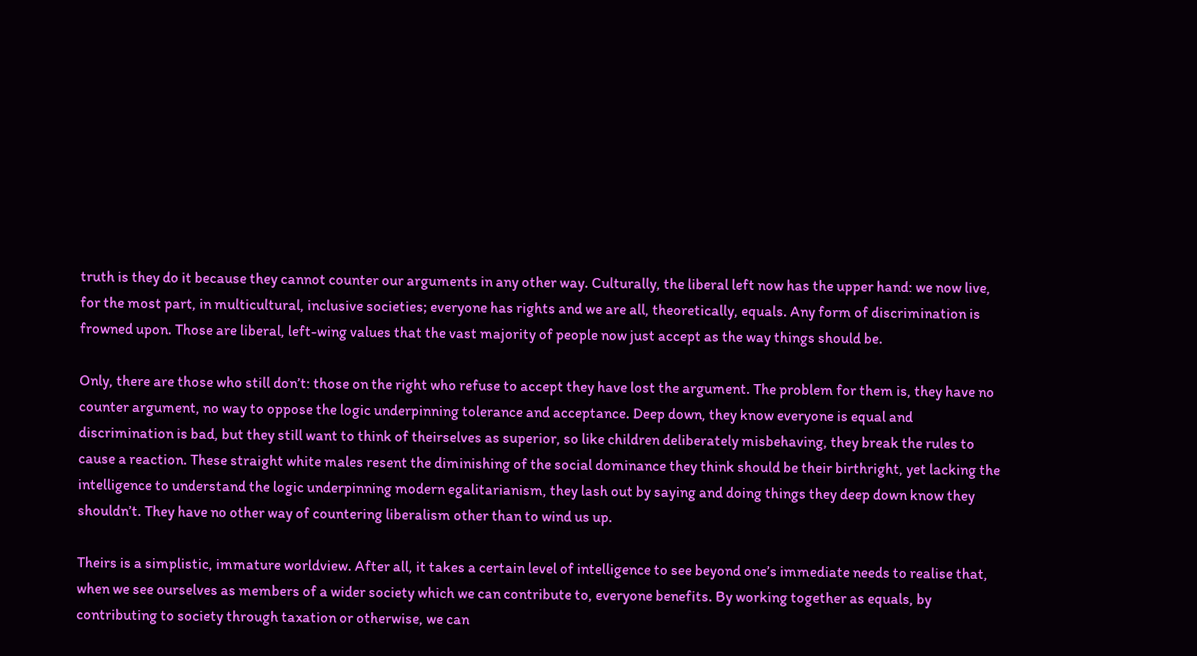truth is they do it because they cannot counter our arguments in any other way. Culturally, the liberal left now has the upper hand: we now live, for the most part, in multicultural, inclusive societies; everyone has rights and we are all, theoretically, equals. Any form of discrimination is frowned upon. Those are liberal, left-wing values that the vast majority of people now just accept as the way things should be.

Only, there are those who still don’t: those on the right who refuse to accept they have lost the argument. The problem for them is, they have no counter argument, no way to oppose the logic underpinning tolerance and acceptance. Deep down, they know everyone is equal and discrimination is bad, but they still want to think of theirselves as superior, so like children deliberately misbehaving, they break the rules to cause a reaction. These straight white males resent the diminishing of the social dominance they think should be their birthright, yet lacking the intelligence to understand the logic underpinning modern egalitarianism, they lash out by saying and doing things they deep down know they shouldn’t. They have no other way of countering liberalism other than to wind us up.

Theirs is a simplistic, immature worldview. After all, it takes a certain level of intelligence to see beyond one’s immediate needs to realise that, when we see ourselves as members of a wider society which we can contribute to, everyone benefits. By working together as equals, by contributing to society through taxation or otherwise, we can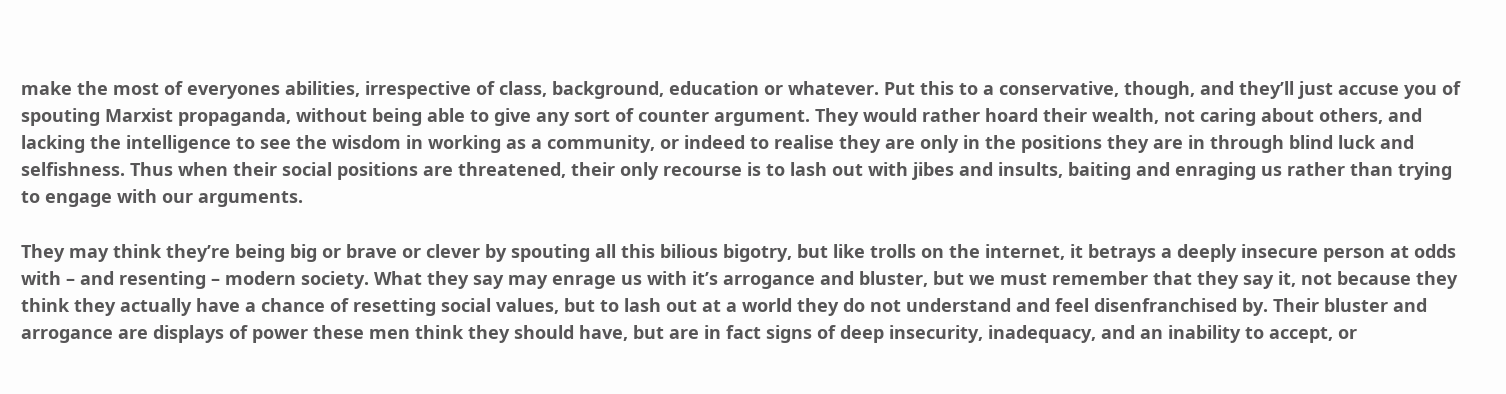make the most of everyones abilities, irrespective of class, background, education or whatever. Put this to a conservative, though, and they’ll just accuse you of spouting Marxist propaganda, without being able to give any sort of counter argument. They would rather hoard their wealth, not caring about others, and lacking the intelligence to see the wisdom in working as a community, or indeed to realise they are only in the positions they are in through blind luck and selfishness. Thus when their social positions are threatened, their only recourse is to lash out with jibes and insults, baiting and enraging us rather than trying to engage with our arguments.

They may think they’re being big or brave or clever by spouting all this bilious bigotry, but like trolls on the internet, it betrays a deeply insecure person at odds with – and resenting – modern society. What they say may enrage us with it’s arrogance and bluster, but we must remember that they say it, not because they think they actually have a chance of resetting social values, but to lash out at a world they do not understand and feel disenfranchised by. Their bluster and arrogance are displays of power these men think they should have, but are in fact signs of deep insecurity, inadequacy, and an inability to accept, or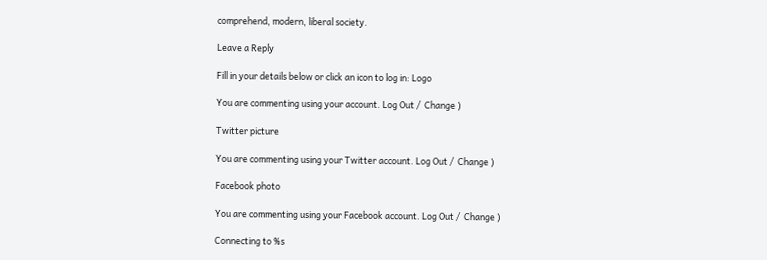comprehend, modern, liberal society.

Leave a Reply

Fill in your details below or click an icon to log in: Logo

You are commenting using your account. Log Out /  Change )

Twitter picture

You are commenting using your Twitter account. Log Out /  Change )

Facebook photo

You are commenting using your Facebook account. Log Out /  Change )

Connecting to %s